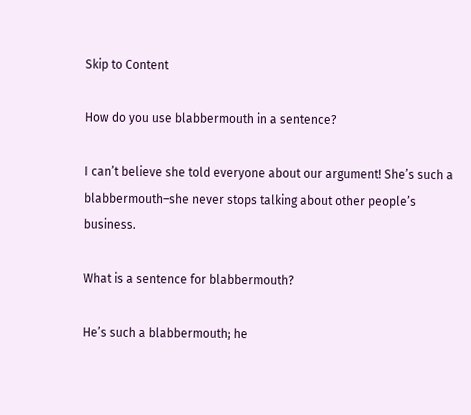Skip to Content

How do you use blabbermouth in a sentence?

I can’t believe she told everyone about our argument! She’s such a blabbermouth–she never stops talking about other people’s business.

What is a sentence for blabbermouth?

He’s such a blabbermouth; he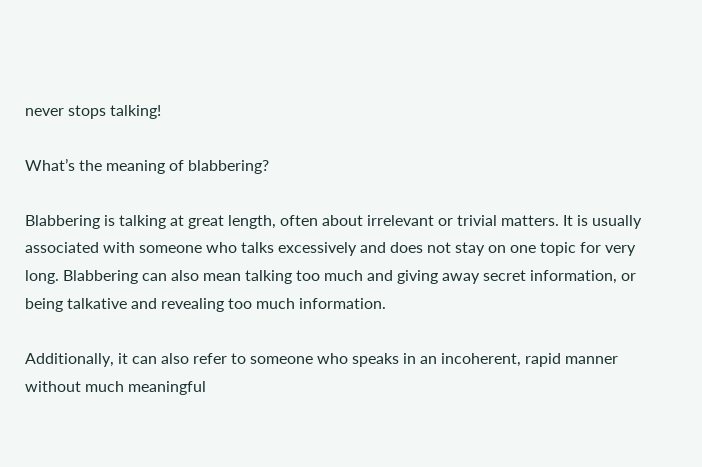never stops talking!

What’s the meaning of blabbering?

Blabbering is talking at great length, often about irrelevant or trivial matters. It is usually associated with someone who talks excessively and does not stay on one topic for very long. Blabbering can also mean talking too much and giving away secret information, or being talkative and revealing too much information.

Additionally, it can also refer to someone who speaks in an incoherent, rapid manner without much meaningful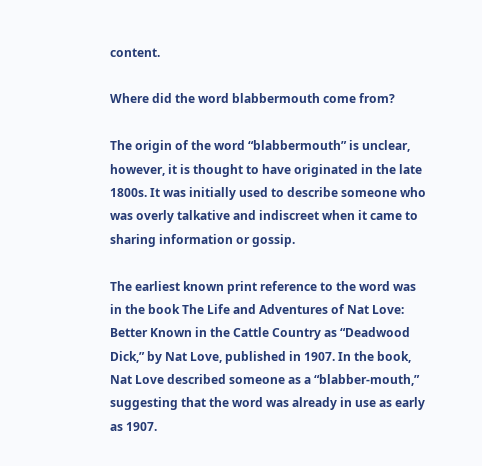content.

Where did the word blabbermouth come from?

The origin of the word “blabbermouth” is unclear, however, it is thought to have originated in the late 1800s. It was initially used to describe someone who was overly talkative and indiscreet when it came to sharing information or gossip.

The earliest known print reference to the word was in the book The Life and Adventures of Nat Love: Better Known in the Cattle Country as “Deadwood Dick,” by Nat Love, published in 1907. In the book, Nat Love described someone as a “blabber-mouth,” suggesting that the word was already in use as early as 1907.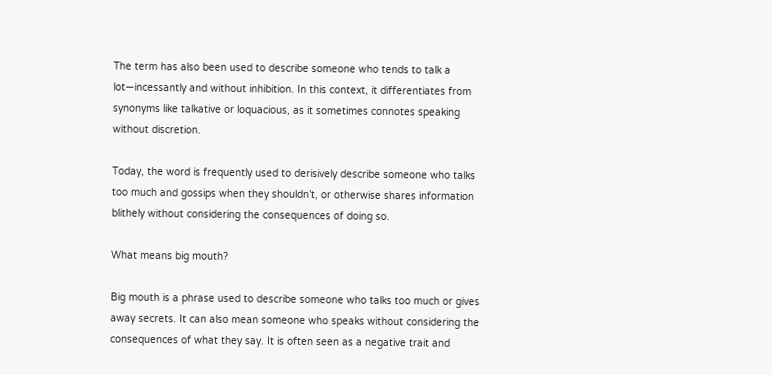The term has also been used to describe someone who tends to talk a lot—incessantly and without inhibition. In this context, it differentiates from synonyms like talkative or loquacious, as it sometimes connotes speaking without discretion.

Today, the word is frequently used to derisively describe someone who talks too much and gossips when they shouldn’t, or otherwise shares information blithely without considering the consequences of doing so.

What means big mouth?

Big mouth is a phrase used to describe someone who talks too much or gives away secrets. It can also mean someone who speaks without considering the consequences of what they say. It is often seen as a negative trait and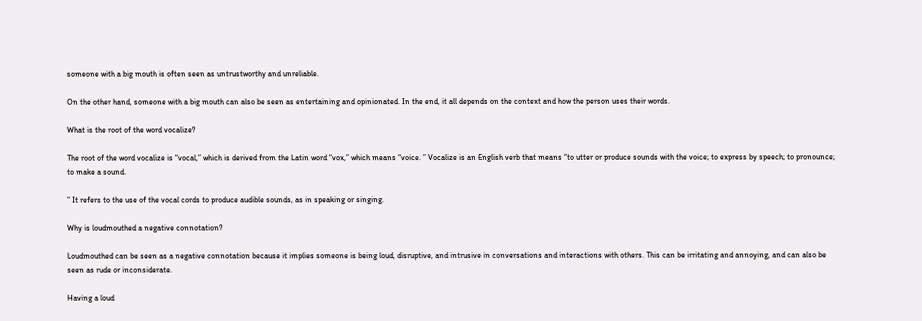someone with a big mouth is often seen as untrustworthy and unreliable.

On the other hand, someone with a big mouth can also be seen as entertaining and opinionated. In the end, it all depends on the context and how the person uses their words.

What is the root of the word vocalize?

The root of the word vocalize is “vocal,” which is derived from the Latin word “vox,” which means “voice. ” Vocalize is an English verb that means “to utter or produce sounds with the voice; to express by speech; to pronounce; to make a sound.

” It refers to the use of the vocal cords to produce audible sounds, as in speaking or singing.

Why is loudmouthed a negative connotation?

Loudmouthed can be seen as a negative connotation because it implies someone is being loud, disruptive, and intrusive in conversations and interactions with others. This can be irritating and annoying, and can also be seen as rude or inconsiderate.

Having a loud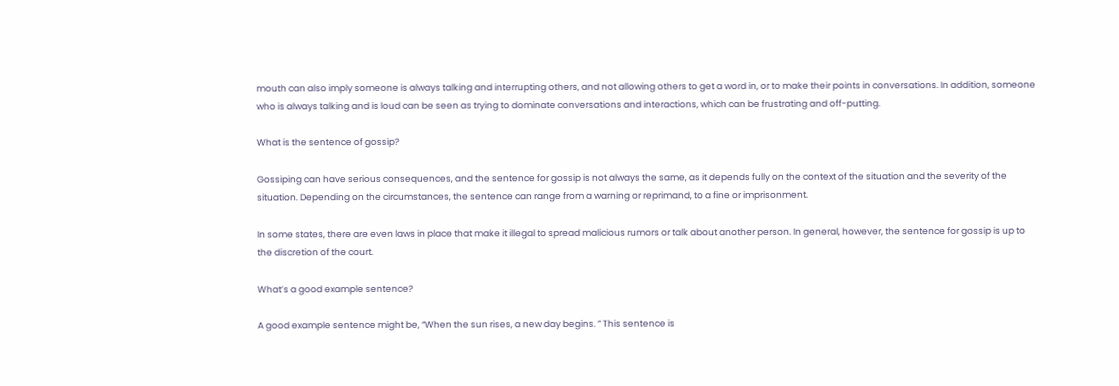mouth can also imply someone is always talking and interrupting others, and not allowing others to get a word in, or to make their points in conversations. In addition, someone who is always talking and is loud can be seen as trying to dominate conversations and interactions, which can be frustrating and off-putting.

What is the sentence of gossip?

Gossiping can have serious consequences, and the sentence for gossip is not always the same, as it depends fully on the context of the situation and the severity of the situation. Depending on the circumstances, the sentence can range from a warning or reprimand, to a fine or imprisonment.

In some states, there are even laws in place that make it illegal to spread malicious rumors or talk about another person. In general, however, the sentence for gossip is up to the discretion of the court.

What’s a good example sentence?

A good example sentence might be, “When the sun rises, a new day begins. ” This sentence is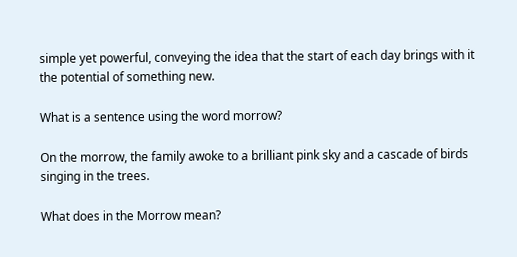simple yet powerful, conveying the idea that the start of each day brings with it the potential of something new.

What is a sentence using the word morrow?

On the morrow, the family awoke to a brilliant pink sky and a cascade of birds singing in the trees.

What does in the Morrow mean?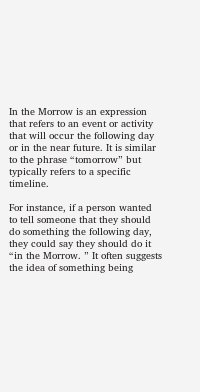In the Morrow is an expression that refers to an event or activity that will occur the following day or in the near future. It is similar to the phrase “tomorrow” but typically refers to a specific timeline.

For instance, if a person wanted to tell someone that they should do something the following day, they could say they should do it “in the Morrow. ” It often suggests the idea of something being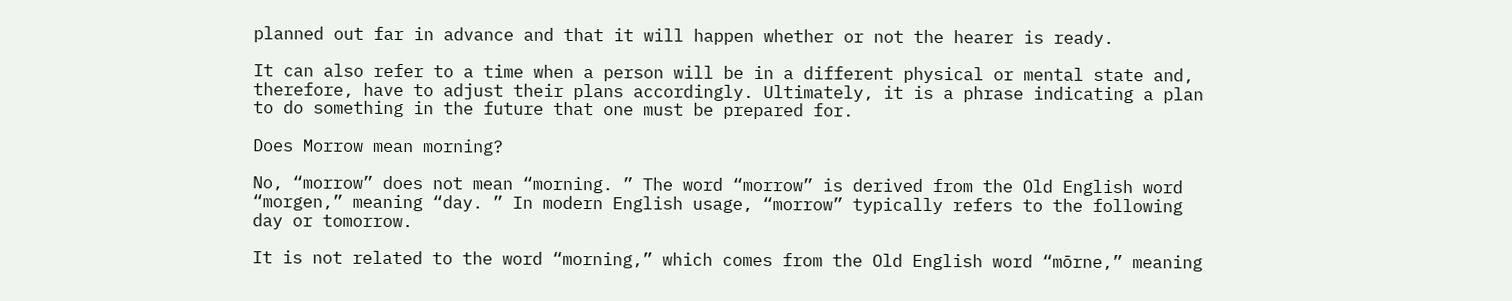planned out far in advance and that it will happen whether or not the hearer is ready.

It can also refer to a time when a person will be in a different physical or mental state and, therefore, have to adjust their plans accordingly. Ultimately, it is a phrase indicating a plan to do something in the future that one must be prepared for.

Does Morrow mean morning?

No, “morrow” does not mean “morning. ” The word “morrow” is derived from the Old English word “morgen,” meaning “day. ” In modern English usage, “morrow” typically refers to the following day or tomorrow.

It is not related to the word “morning,” which comes from the Old English word “mōrne,” meaning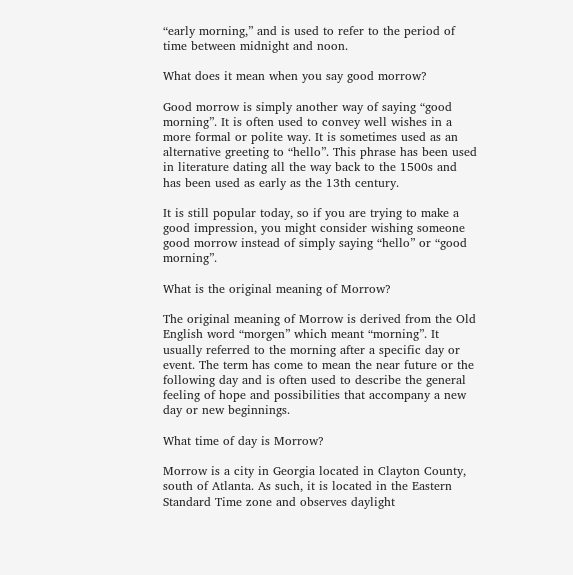“early morning,” and is used to refer to the period of time between midnight and noon.

What does it mean when you say good morrow?

Good morrow is simply another way of saying “good morning”. It is often used to convey well wishes in a more formal or polite way. It is sometimes used as an alternative greeting to “hello”. This phrase has been used in literature dating all the way back to the 1500s and has been used as early as the 13th century.

It is still popular today, so if you are trying to make a good impression, you might consider wishing someone good morrow instead of simply saying “hello” or “good morning”.

What is the original meaning of Morrow?

The original meaning of Morrow is derived from the Old English word “morgen” which meant “morning”. It usually referred to the morning after a specific day or event. The term has come to mean the near future or the following day and is often used to describe the general feeling of hope and possibilities that accompany a new day or new beginnings.

What time of day is Morrow?

Morrow is a city in Georgia located in Clayton County, south of Atlanta. As such, it is located in the Eastern Standard Time zone and observes daylight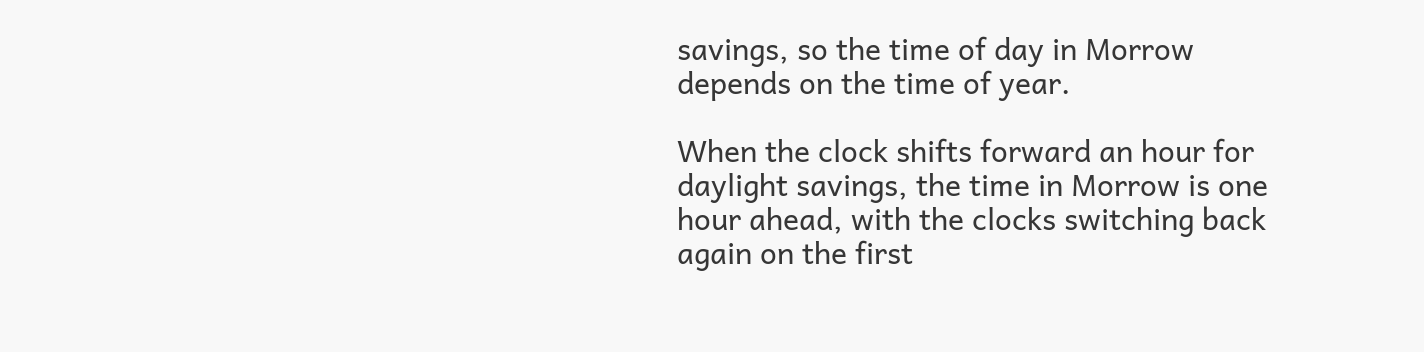savings, so the time of day in Morrow depends on the time of year.

When the clock shifts forward an hour for daylight savings, the time in Morrow is one hour ahead, with the clocks switching back again on the first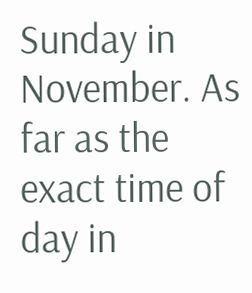Sunday in November. As far as the exact time of day in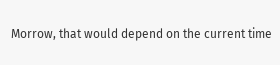Morrow, that would depend on the current time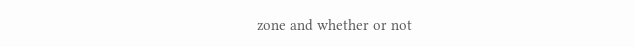zone and whether or not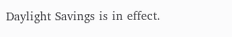Daylight Savings is in effect.